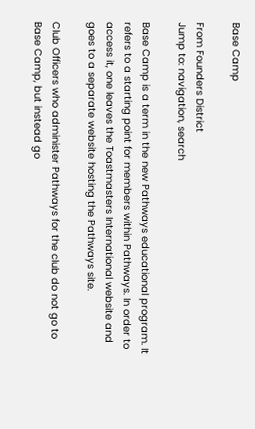Base Camp

From Founders District
Jump to: navigation, search

Base Camp is a term in the new Pathways educational program. It refers to a starting point for members within Pathways. In order to access it, one leaves the Toastmasters International website and goes to a separate website hosting the Pathways site.

Club Officers who administer Pathways for the club do not go to Base Camp, but instead go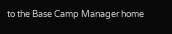to the Base Camp Manager home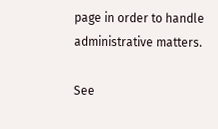page in order to handle administrative matters.

See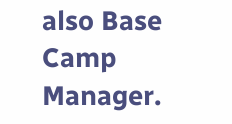also Base Camp Manager.